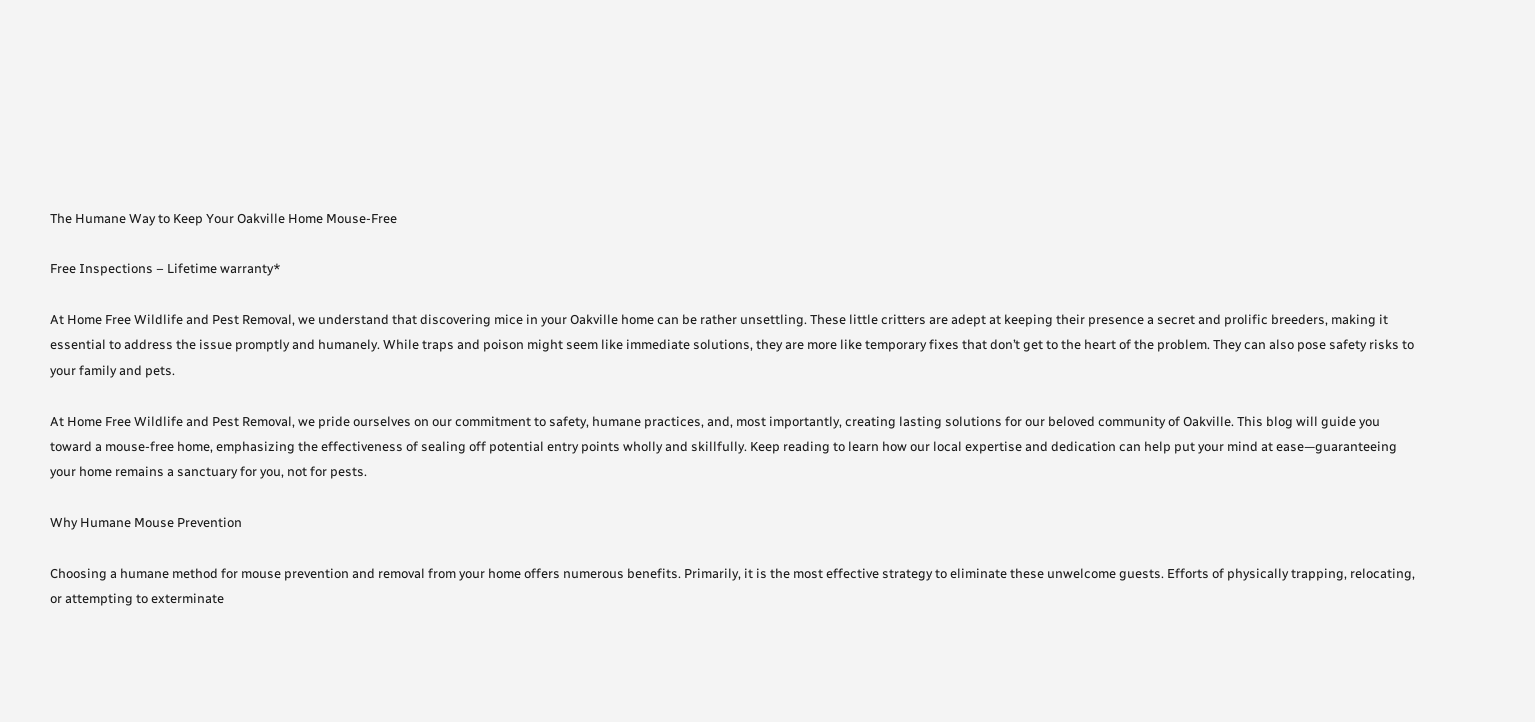The Humane Way to Keep Your Oakville Home Mouse-Free

Free Inspections – Lifetime warranty*

At Home Free Wildlife and Pest Removal, we understand that discovering mice in your Oakville home can be rather unsettling. These little critters are adept at keeping their presence a secret and prolific breeders, making it essential to address the issue promptly and humanely. While traps and poison might seem like immediate solutions, they are more like temporary fixes that don’t get to the heart of the problem. They can also pose safety risks to your family and pets.

At Home Free Wildlife and Pest Removal, we pride ourselves on our commitment to safety, humane practices, and, most importantly, creating lasting solutions for our beloved community of Oakville. This blog will guide you toward a mouse-free home, emphasizing the effectiveness of sealing off potential entry points wholly and skillfully. Keep reading to learn how our local expertise and dedication can help put your mind at ease—guaranteeing your home remains a sanctuary for you, not for pests.

Why Humane Mouse Prevention

Choosing a humane method for mouse prevention and removal from your home offers numerous benefits. Primarily, it is the most effective strategy to eliminate these unwelcome guests. Efforts of physically trapping, relocating, or attempting to exterminate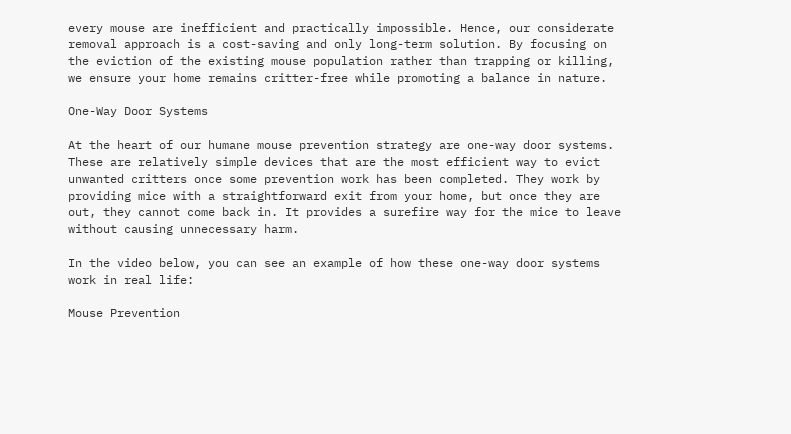every mouse are inefficient and practically impossible. Hence, our considerate removal approach is a cost-saving and only long-term solution. By focusing on the eviction of the existing mouse population rather than trapping or killing, we ensure your home remains critter-free while promoting a balance in nature.

One-Way Door Systems

At the heart of our humane mouse prevention strategy are one-way door systems. These are relatively simple devices that are the most efficient way to evict unwanted critters once some prevention work has been completed. They work by providing mice with a straightforward exit from your home, but once they are out, they cannot come back in. It provides a surefire way for the mice to leave without causing unnecessary harm.

In the video below, you can see an example of how these one-way door systems work in real life:

Mouse Prevention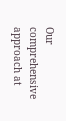Our comprehensive approach at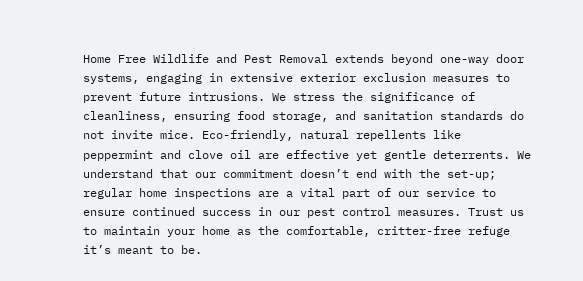Home Free Wildlife and Pest Removal extends beyond one-way door systems, engaging in extensive exterior exclusion measures to prevent future intrusions. We stress the significance of cleanliness, ensuring food storage, and sanitation standards do not invite mice. Eco-friendly, natural repellents like peppermint and clove oil are effective yet gentle deterrents. We understand that our commitment doesn’t end with the set-up; regular home inspections are a vital part of our service to ensure continued success in our pest control measures. Trust us to maintain your home as the comfortable, critter-free refuge it’s meant to be.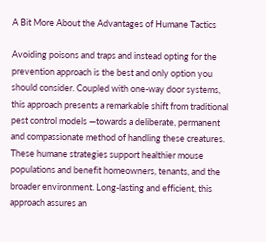A Bit More About the Advantages of Humane Tactics

Avoiding poisons and traps and instead opting for the prevention approach is the best and only option you should consider. Coupled with one-way door systems, this approach presents a remarkable shift from traditional pest control models —towards a deliberate, permanent and compassionate method of handling these creatures. These humane strategies support healthier mouse populations and benefit homeowners, tenants, and the broader environment. Long-lasting and efficient, this approach assures an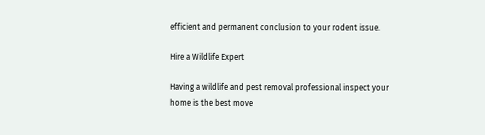efficient and permanent conclusion to your rodent issue.

Hire a Wildlife Expert

Having a wildlife and pest removal professional inspect your home is the best move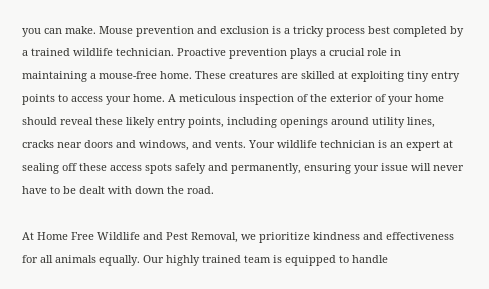you can make. Mouse prevention and exclusion is a tricky process best completed by a trained wildlife technician. Proactive prevention plays a crucial role in maintaining a mouse-free home. These creatures are skilled at exploiting tiny entry points to access your home. A meticulous inspection of the exterior of your home should reveal these likely entry points, including openings around utility lines, cracks near doors and windows, and vents. Your wildlife technician is an expert at sealing off these access spots safely and permanently, ensuring your issue will never have to be dealt with down the road.

At Home Free Wildlife and Pest Removal, we prioritize kindness and effectiveness for all animals equally. Our highly trained team is equipped to handle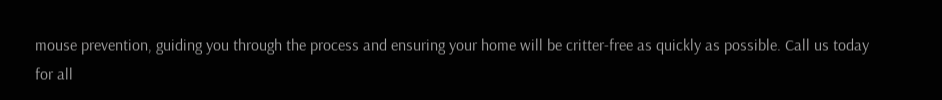mouse prevention, guiding you through the process and ensuring your home will be critter-free as quickly as possible. Call us today for all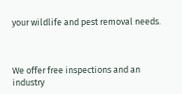your wildlife and pest removal needs.



We offer free inspections and an industry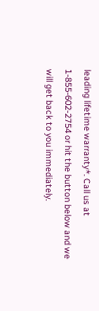leading lifetime warranty*. Call us at 1-855-602-2754 or hit the button below and we will get back to you immediately.